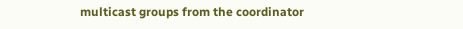multicast groups from the coordinator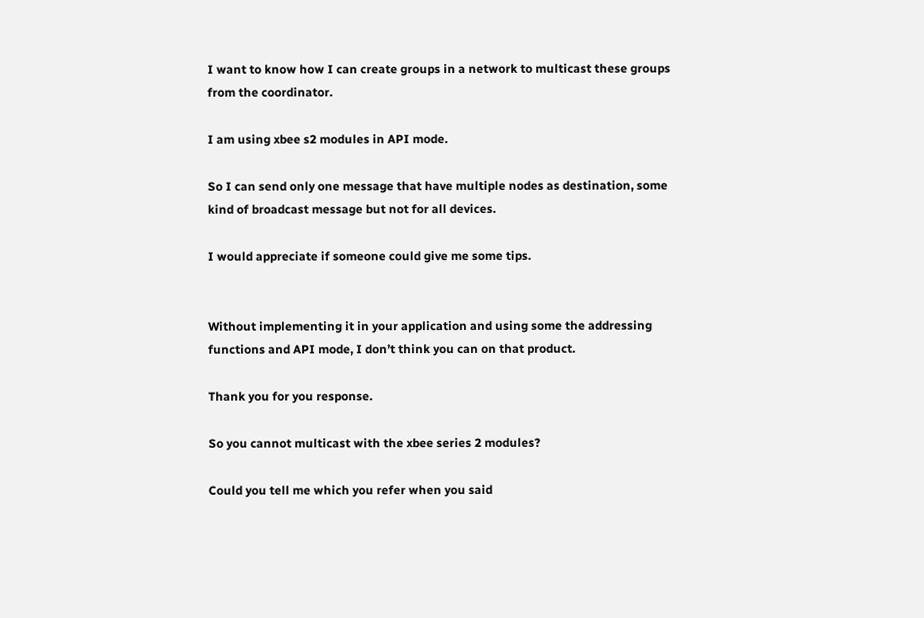I want to know how I can create groups in a network to multicast these groups from the coordinator.

I am using xbee s2 modules in API mode.

So I can send only one message that have multiple nodes as destination, some kind of broadcast message but not for all devices.

I would appreciate if someone could give me some tips.


Without implementing it in your application and using some the addressing functions and API mode, I don’t think you can on that product.

Thank you for you response.

So you cannot multicast with the xbee series 2 modules?

Could you tell me which you refer when you said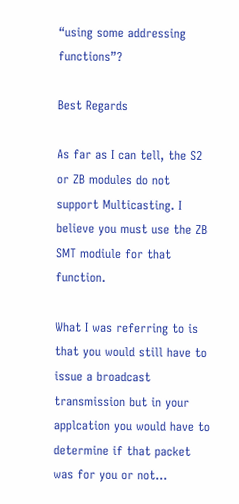“using some addressing functions”?

Best Regards

As far as I can tell, the S2 or ZB modules do not support Multicasting. I believe you must use the ZB SMT modiule for that function.

What I was referring to is that you would still have to issue a broadcast transmission but in your applcation you would have to determine if that packet was for you or not…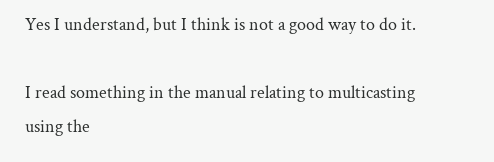Yes I understand, but I think is not a good way to do it.

I read something in the manual relating to multicasting using the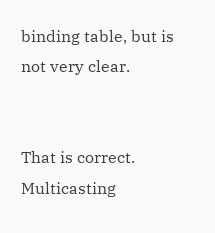binding table, but is not very clear.


That is correct. Multicasting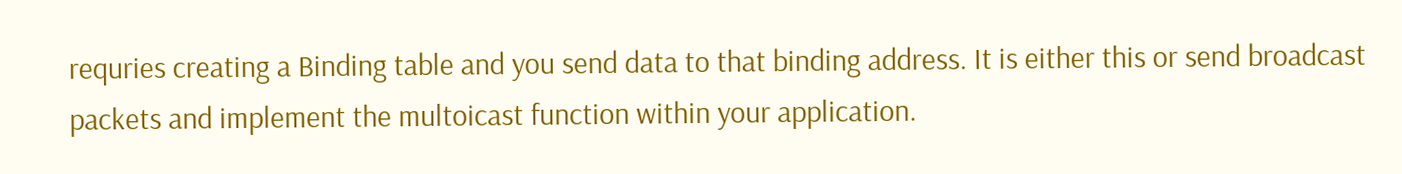requries creating a Binding table and you send data to that binding address. It is either this or send broadcast packets and implement the multoicast function within your application.